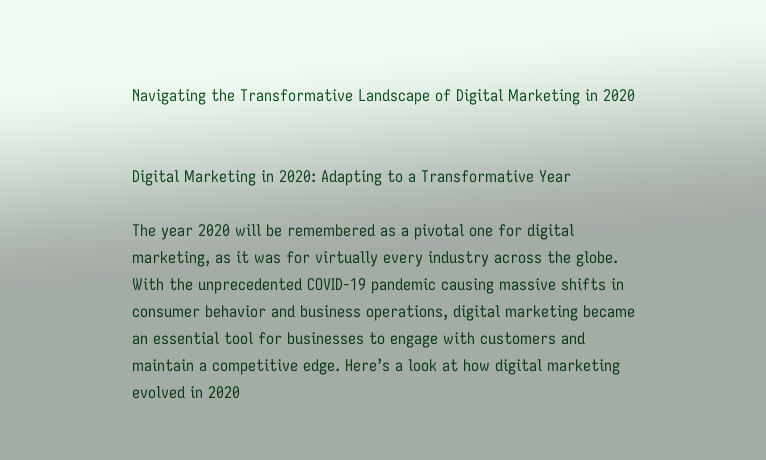Navigating the Transformative Landscape of Digital Marketing in 2020


Digital Marketing in 2020: Adapting to a Transformative Year

The year 2020 will be remembered as a pivotal one for digital marketing, as it was for virtually every industry across the globe. With the unprecedented COVID-19 pandemic causing massive shifts in consumer behavior and business operations, digital marketing became an essential tool for businesses to engage with customers and maintain a competitive edge. Here’s a look at how digital marketing evolved in 2020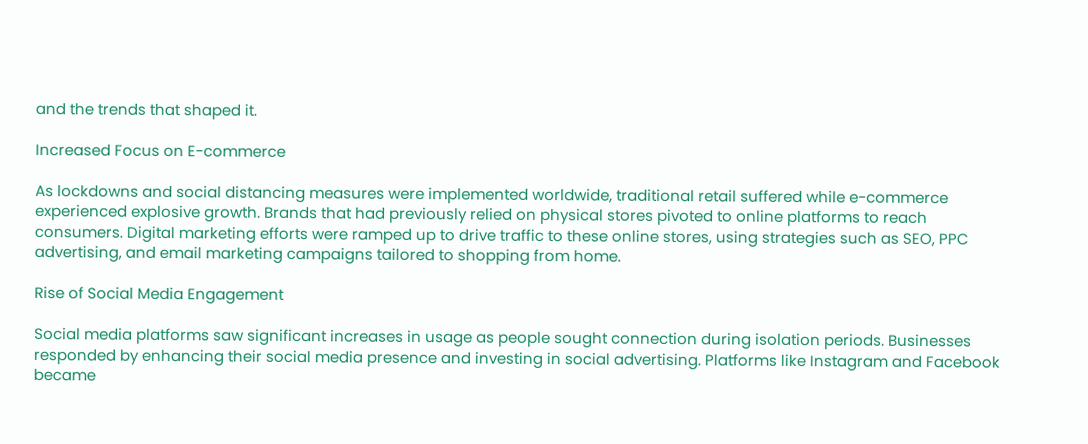and the trends that shaped it.

Increased Focus on E-commerce

As lockdowns and social distancing measures were implemented worldwide, traditional retail suffered while e-commerce experienced explosive growth. Brands that had previously relied on physical stores pivoted to online platforms to reach consumers. Digital marketing efforts were ramped up to drive traffic to these online stores, using strategies such as SEO, PPC advertising, and email marketing campaigns tailored to shopping from home.

Rise of Social Media Engagement

Social media platforms saw significant increases in usage as people sought connection during isolation periods. Businesses responded by enhancing their social media presence and investing in social advertising. Platforms like Instagram and Facebook became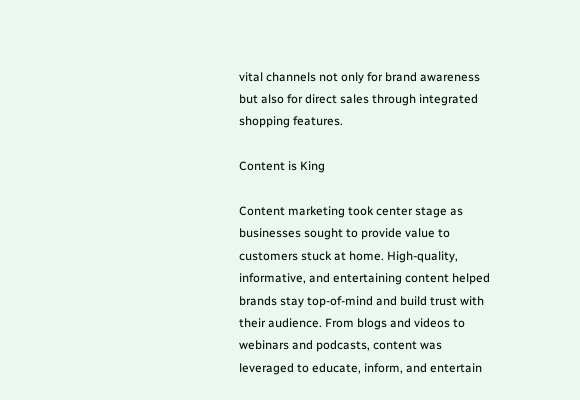vital channels not only for brand awareness but also for direct sales through integrated shopping features.

Content is King

Content marketing took center stage as businesses sought to provide value to customers stuck at home. High-quality, informative, and entertaining content helped brands stay top-of-mind and build trust with their audience. From blogs and videos to webinars and podcasts, content was leveraged to educate, inform, and entertain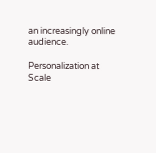an increasingly online audience.

Personalization at Scale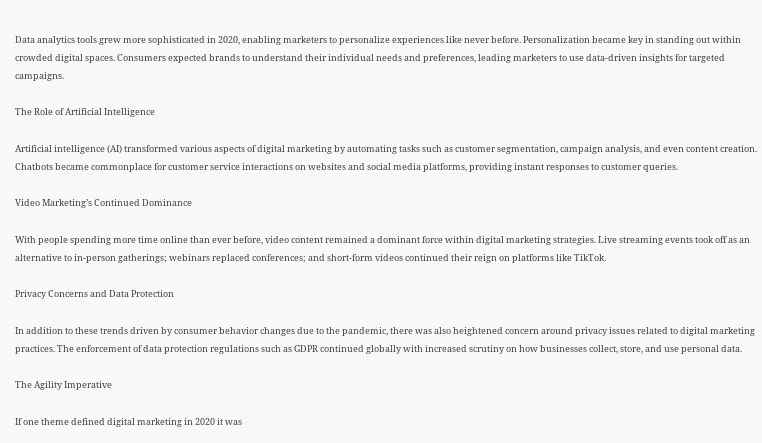Data analytics tools grew more sophisticated in 2020, enabling marketers to personalize experiences like never before. Personalization became key in standing out within crowded digital spaces. Consumers expected brands to understand their individual needs and preferences, leading marketers to use data-driven insights for targeted campaigns.

The Role of Artificial Intelligence

Artificial intelligence (AI) transformed various aspects of digital marketing by automating tasks such as customer segmentation, campaign analysis, and even content creation. Chatbots became commonplace for customer service interactions on websites and social media platforms, providing instant responses to customer queries.

Video Marketing’s Continued Dominance

With people spending more time online than ever before, video content remained a dominant force within digital marketing strategies. Live streaming events took off as an alternative to in-person gatherings; webinars replaced conferences; and short-form videos continued their reign on platforms like TikTok.

Privacy Concerns and Data Protection

In addition to these trends driven by consumer behavior changes due to the pandemic, there was also heightened concern around privacy issues related to digital marketing practices. The enforcement of data protection regulations such as GDPR continued globally with increased scrutiny on how businesses collect, store, and use personal data.

The Agility Imperative

If one theme defined digital marketing in 2020 it was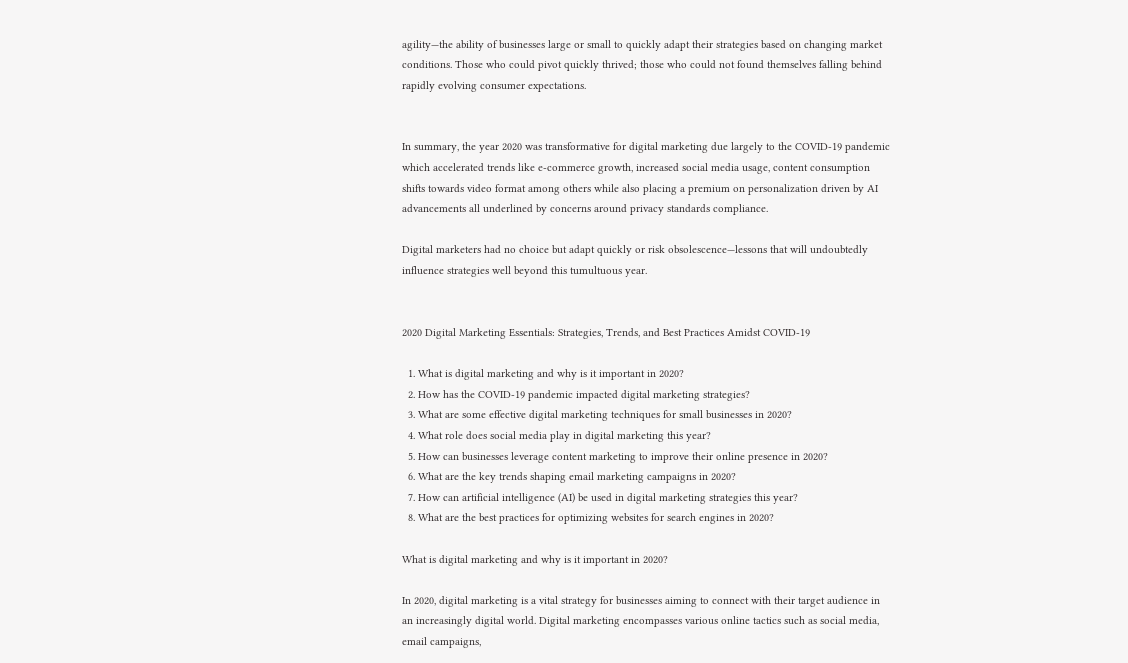agility—the ability of businesses large or small to quickly adapt their strategies based on changing market conditions. Those who could pivot quickly thrived; those who could not found themselves falling behind rapidly evolving consumer expectations.


In summary, the year 2020 was transformative for digital marketing due largely to the COVID-19 pandemic which accelerated trends like e-commerce growth, increased social media usage, content consumption shifts towards video format among others while also placing a premium on personalization driven by AI advancements all underlined by concerns around privacy standards compliance.

Digital marketers had no choice but adapt quickly or risk obsolescence—lessons that will undoubtedly influence strategies well beyond this tumultuous year.


2020 Digital Marketing Essentials: Strategies, Trends, and Best Practices Amidst COVID-19

  1. What is digital marketing and why is it important in 2020?
  2. How has the COVID-19 pandemic impacted digital marketing strategies?
  3. What are some effective digital marketing techniques for small businesses in 2020?
  4. What role does social media play in digital marketing this year?
  5. How can businesses leverage content marketing to improve their online presence in 2020?
  6. What are the key trends shaping email marketing campaigns in 2020?
  7. How can artificial intelligence (AI) be used in digital marketing strategies this year?
  8. What are the best practices for optimizing websites for search engines in 2020?

What is digital marketing and why is it important in 2020?

In 2020, digital marketing is a vital strategy for businesses aiming to connect with their target audience in an increasingly digital world. Digital marketing encompasses various online tactics such as social media, email campaigns,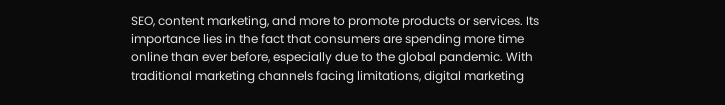SEO, content marketing, and more to promote products or services. Its importance lies in the fact that consumers are spending more time online than ever before, especially due to the global pandemic. With traditional marketing channels facing limitations, digital marketing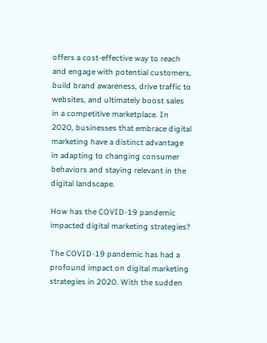offers a cost-effective way to reach and engage with potential customers, build brand awareness, drive traffic to websites, and ultimately boost sales in a competitive marketplace. In 2020, businesses that embrace digital marketing have a distinct advantage in adapting to changing consumer behaviors and staying relevant in the digital landscape.

How has the COVID-19 pandemic impacted digital marketing strategies?

The COVID-19 pandemic has had a profound impact on digital marketing strategies in 2020. With the sudden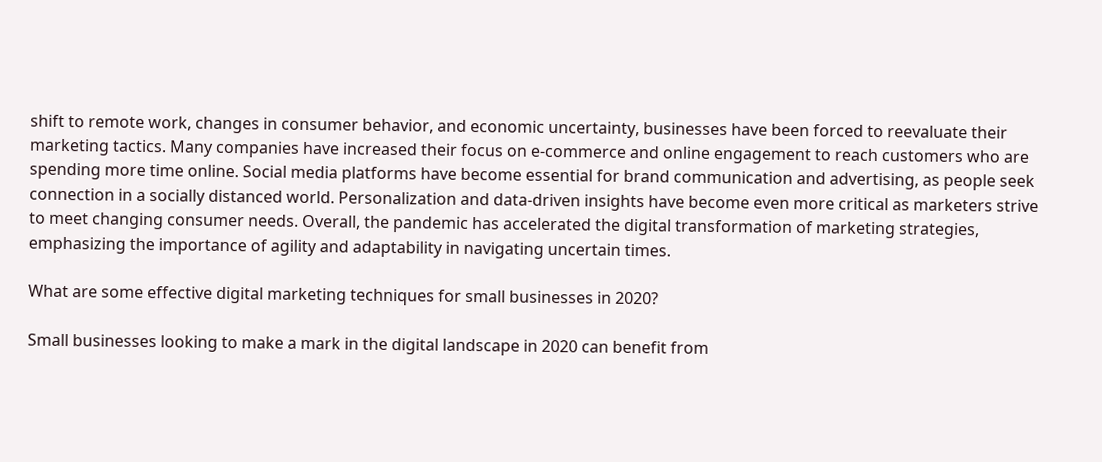shift to remote work, changes in consumer behavior, and economic uncertainty, businesses have been forced to reevaluate their marketing tactics. Many companies have increased their focus on e-commerce and online engagement to reach customers who are spending more time online. Social media platforms have become essential for brand communication and advertising, as people seek connection in a socially distanced world. Personalization and data-driven insights have become even more critical as marketers strive to meet changing consumer needs. Overall, the pandemic has accelerated the digital transformation of marketing strategies, emphasizing the importance of agility and adaptability in navigating uncertain times.

What are some effective digital marketing techniques for small businesses in 2020?

Small businesses looking to make a mark in the digital landscape in 2020 can benefit from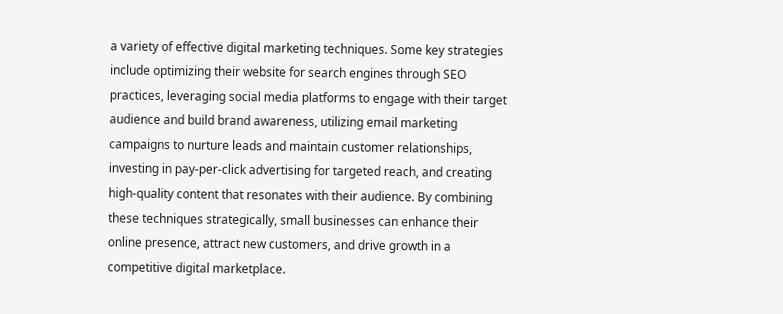a variety of effective digital marketing techniques. Some key strategies include optimizing their website for search engines through SEO practices, leveraging social media platforms to engage with their target audience and build brand awareness, utilizing email marketing campaigns to nurture leads and maintain customer relationships, investing in pay-per-click advertising for targeted reach, and creating high-quality content that resonates with their audience. By combining these techniques strategically, small businesses can enhance their online presence, attract new customers, and drive growth in a competitive digital marketplace.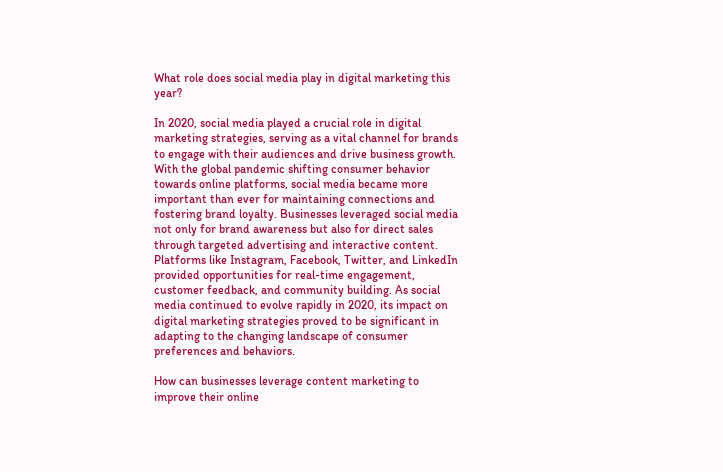What role does social media play in digital marketing this year?

In 2020, social media played a crucial role in digital marketing strategies, serving as a vital channel for brands to engage with their audiences and drive business growth. With the global pandemic shifting consumer behavior towards online platforms, social media became more important than ever for maintaining connections and fostering brand loyalty. Businesses leveraged social media not only for brand awareness but also for direct sales through targeted advertising and interactive content. Platforms like Instagram, Facebook, Twitter, and LinkedIn provided opportunities for real-time engagement, customer feedback, and community building. As social media continued to evolve rapidly in 2020, its impact on digital marketing strategies proved to be significant in adapting to the changing landscape of consumer preferences and behaviors.

How can businesses leverage content marketing to improve their online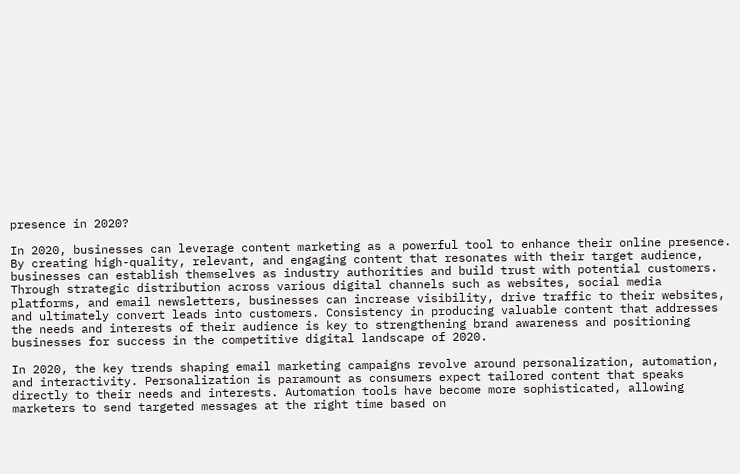presence in 2020?

In 2020, businesses can leverage content marketing as a powerful tool to enhance their online presence. By creating high-quality, relevant, and engaging content that resonates with their target audience, businesses can establish themselves as industry authorities and build trust with potential customers. Through strategic distribution across various digital channels such as websites, social media platforms, and email newsletters, businesses can increase visibility, drive traffic to their websites, and ultimately convert leads into customers. Consistency in producing valuable content that addresses the needs and interests of their audience is key to strengthening brand awareness and positioning businesses for success in the competitive digital landscape of 2020.

In 2020, the key trends shaping email marketing campaigns revolve around personalization, automation, and interactivity. Personalization is paramount as consumers expect tailored content that speaks directly to their needs and interests. Automation tools have become more sophisticated, allowing marketers to send targeted messages at the right time based on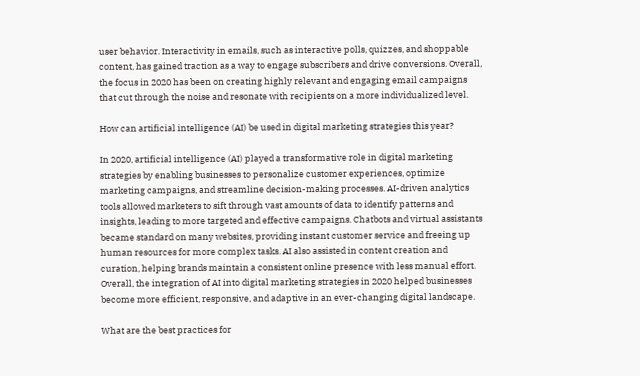user behavior. Interactivity in emails, such as interactive polls, quizzes, and shoppable content, has gained traction as a way to engage subscribers and drive conversions. Overall, the focus in 2020 has been on creating highly relevant and engaging email campaigns that cut through the noise and resonate with recipients on a more individualized level.

How can artificial intelligence (AI) be used in digital marketing strategies this year?

In 2020, artificial intelligence (AI) played a transformative role in digital marketing strategies by enabling businesses to personalize customer experiences, optimize marketing campaigns, and streamline decision-making processes. AI-driven analytics tools allowed marketers to sift through vast amounts of data to identify patterns and insights, leading to more targeted and effective campaigns. Chatbots and virtual assistants became standard on many websites, providing instant customer service and freeing up human resources for more complex tasks. AI also assisted in content creation and curation, helping brands maintain a consistent online presence with less manual effort. Overall, the integration of AI into digital marketing strategies in 2020 helped businesses become more efficient, responsive, and adaptive in an ever-changing digital landscape.

What are the best practices for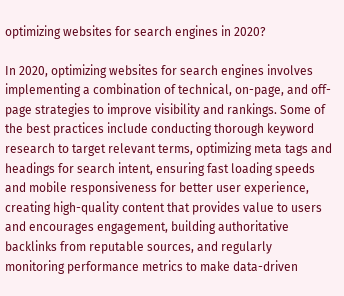optimizing websites for search engines in 2020?

In 2020, optimizing websites for search engines involves implementing a combination of technical, on-page, and off-page strategies to improve visibility and rankings. Some of the best practices include conducting thorough keyword research to target relevant terms, optimizing meta tags and headings for search intent, ensuring fast loading speeds and mobile responsiveness for better user experience, creating high-quality content that provides value to users and encourages engagement, building authoritative backlinks from reputable sources, and regularly monitoring performance metrics to make data-driven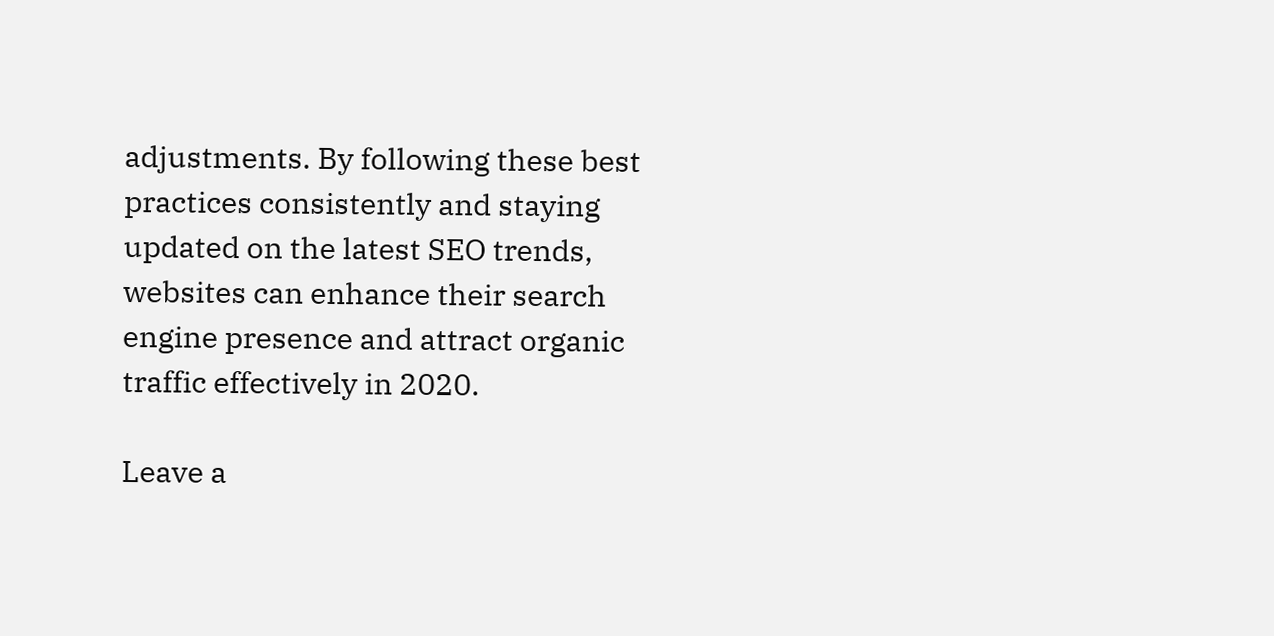adjustments. By following these best practices consistently and staying updated on the latest SEO trends, websites can enhance their search engine presence and attract organic traffic effectively in 2020.

Leave a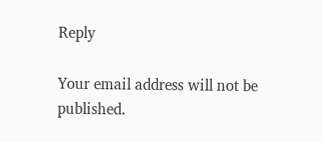Reply

Your email address will not be published.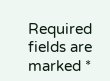Required fields are marked *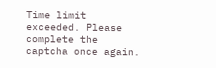Time limit exceeded. Please complete the captcha once again.